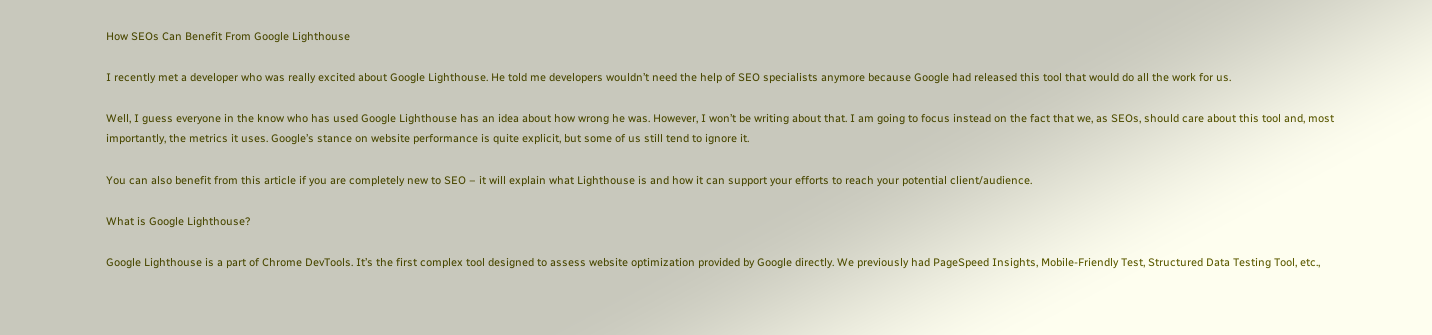How SEOs Can Benefit From Google Lighthouse

I recently met a developer who was really excited about Google Lighthouse. He told me developers wouldn’t need the help of SEO specialists anymore because Google had released this tool that would do all the work for us.

Well, I guess everyone in the know who has used Google Lighthouse has an idea about how wrong he was. However, I won’t be writing about that. I am going to focus instead on the fact that we, as SEOs, should care about this tool and, most importantly, the metrics it uses. Google’s stance on website performance is quite explicit, but some of us still tend to ignore it.

You can also benefit from this article if you are completely new to SEO – it will explain what Lighthouse is and how it can support your efforts to reach your potential client/audience.

What is Google Lighthouse?

Google Lighthouse is a part of Chrome DevTools. It’s the first complex tool designed to assess website optimization provided by Google directly. We previously had PageSpeed Insights, Mobile-Friendly Test, Structured Data Testing Tool, etc.,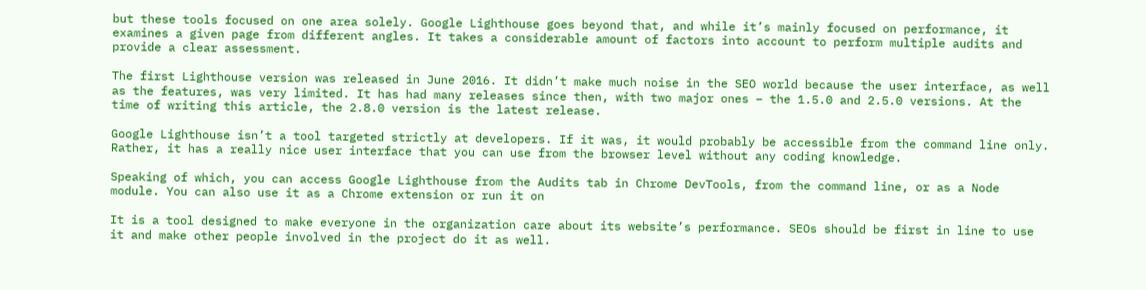but these tools focused on one area solely. Google Lighthouse goes beyond that, and while it’s mainly focused on performance, it examines a given page from different angles. It takes a considerable amount of factors into account to perform multiple audits and provide a clear assessment.

The first Lighthouse version was released in June 2016. It didn’t make much noise in the SEO world because the user interface, as well as the features, was very limited. It has had many releases since then, with two major ones – the 1.5.0 and 2.5.0 versions. At the time of writing this article, the 2.8.0 version is the latest release.

Google Lighthouse isn’t a tool targeted strictly at developers. If it was, it would probably be accessible from the command line only. Rather, it has a really nice user interface that you can use from the browser level without any coding knowledge.

Speaking of which, you can access Google Lighthouse from the Audits tab in Chrome DevTools, from the command line, or as a Node module. You can also use it as a Chrome extension or run it on

It is a tool designed to make everyone in the organization care about its website’s performance. SEOs should be first in line to use it and make other people involved in the project do it as well.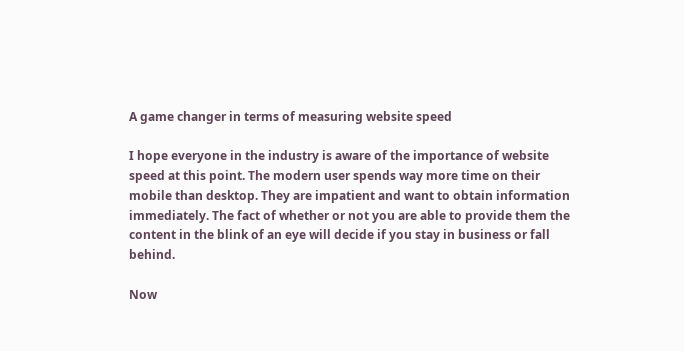A game changer in terms of measuring website speed

I hope everyone in the industry is aware of the importance of website speed at this point. The modern user spends way more time on their mobile than desktop. They are impatient and want to obtain information immediately. The fact of whether or not you are able to provide them the content in the blink of an eye will decide if you stay in business or fall behind.

Now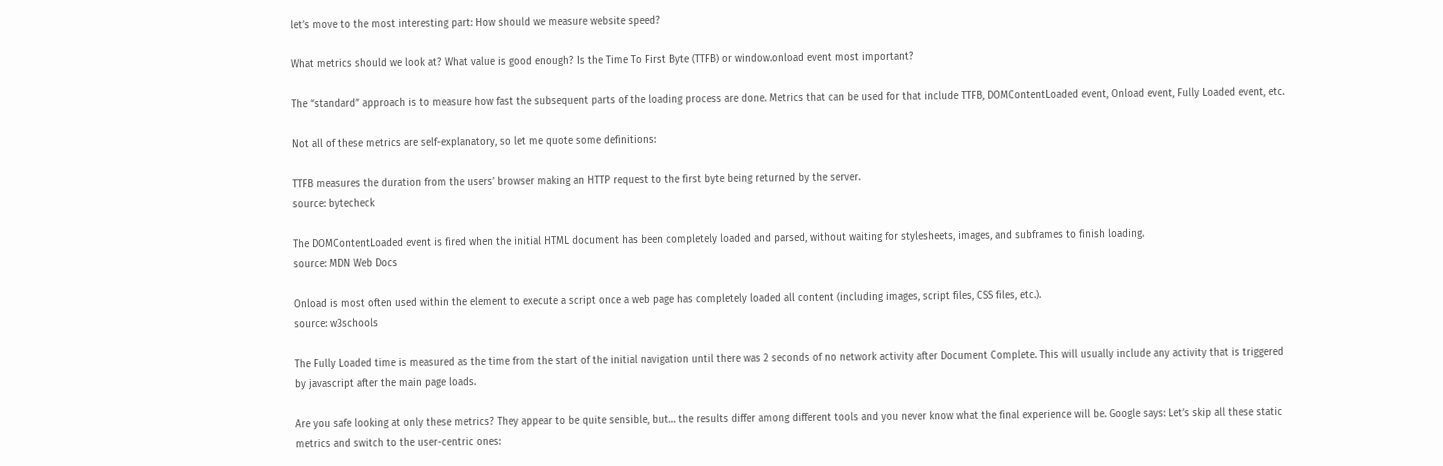let’s move to the most interesting part: How should we measure website speed?

What metrics should we look at? What value is good enough? Is the Time To First Byte (TTFB) or window.onload event most important?

The “standard” approach is to measure how fast the subsequent parts of the loading process are done. Metrics that can be used for that include TTFB, DOMContentLoaded event, Onload event, Fully Loaded event, etc.

Not all of these metrics are self-explanatory, so let me quote some definitions:

TTFB measures the duration from the users’ browser making an HTTP request to the first byte being returned by the server.
source: bytecheck

The DOMContentLoaded event is fired when the initial HTML document has been completely loaded and parsed, without waiting for stylesheets, images, and subframes to finish loading.
source: MDN Web Docs

Onload is most often used within the element to execute a script once a web page has completely loaded all content (including images, script files, CSS files, etc.).
source: w3schools

The Fully Loaded time is measured as the time from the start of the initial navigation until there was 2 seconds of no network activity after Document Complete. This will usually include any activity that is triggered by javascript after the main page loads.

Are you safe looking at only these metrics? They appear to be quite sensible, but… the results differ among different tools and you never know what the final experience will be. Google says: Let’s skip all these static metrics and switch to the user-centric ones: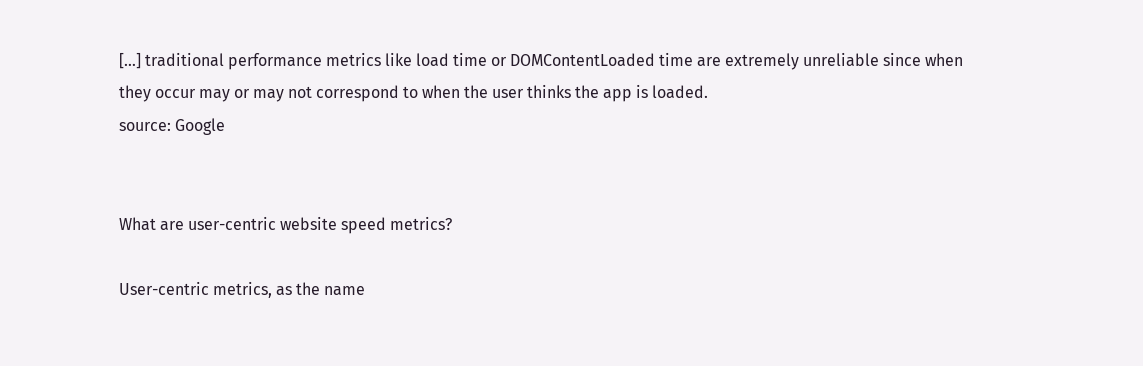[…] traditional performance metrics like load time or DOMContentLoaded time are extremely unreliable since when they occur may or may not correspond to when the user thinks the app is loaded.
source: Google


What are user-centric website speed metrics?

User-centric metrics, as the name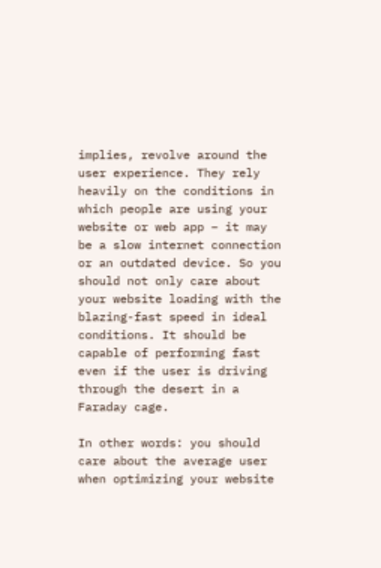implies, revolve around the user experience. They rely heavily on the conditions in which people are using your website or web app – it may be a slow internet connection or an outdated device. So you should not only care about your website loading with the blazing-fast speed in ideal conditions. It should be capable of performing fast even if the user is driving through the desert in a Faraday cage.

In other words: you should care about the average user when optimizing your website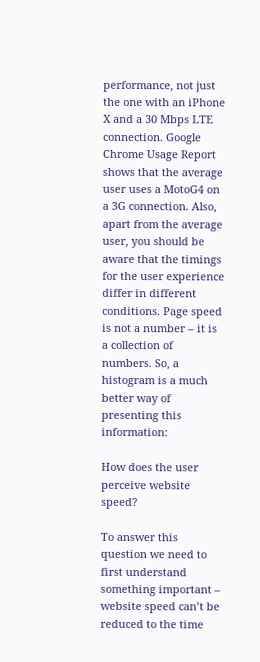performance, not just the one with an iPhone X and a 30 Mbps LTE connection. Google Chrome Usage Report shows that the average user uses a MotoG4 on a 3G connection. Also, apart from the average user, you should be aware that the timings for the user experience differ in different conditions. Page speed is not a number – it is a collection of numbers. So, a histogram is a much better way of presenting this information:

How does the user perceive website speed?

To answer this question we need to first understand something important – website speed can’t be reduced to the time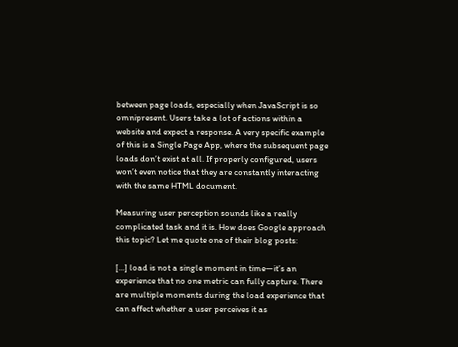between page loads, especially when JavaScript is so omnipresent. Users take a lot of actions within a website and expect a response. A very specific example of this is a Single Page App, where the subsequent page loads don’t exist at all. If properly configured, users won’t even notice that they are constantly interacting with the same HTML document.

Measuring user perception sounds like a really complicated task and it is. How does Google approach this topic? Let me quote one of their blog posts:

[…] load is not a single moment in time—it’s an experience that no one metric can fully capture. There are multiple moments during the load experience that can affect whether a user perceives it as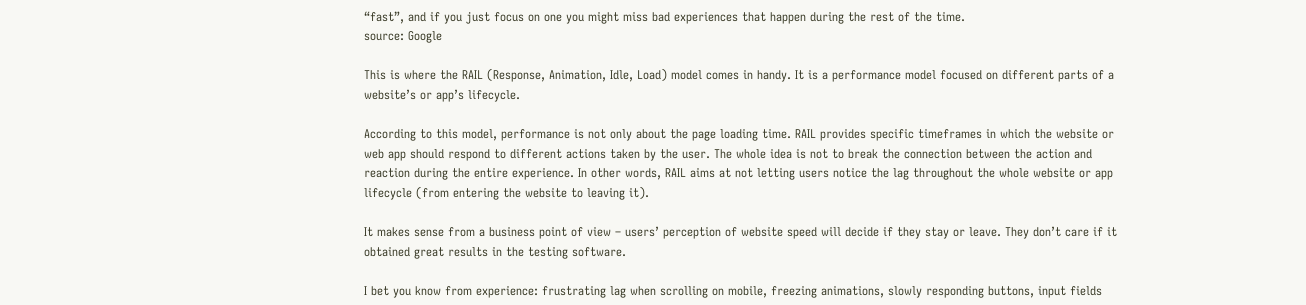“fast”, and if you just focus on one you might miss bad experiences that happen during the rest of the time.
source: Google

This is where the RAIL (Response, Animation, Idle, Load) model comes in handy. It is a performance model focused on different parts of a website’s or app’s lifecycle.

According to this model, performance is not only about the page loading time. RAIL provides specific timeframes in which the website or web app should respond to different actions taken by the user. The whole idea is not to break the connection between the action and reaction during the entire experience. In other words, RAIL aims at not letting users notice the lag throughout the whole website or app lifecycle (from entering the website to leaving it).

It makes sense from a business point of view – users’ perception of website speed will decide if they stay or leave. They don’t care if it obtained great results in the testing software.

I bet you know from experience: frustrating lag when scrolling on mobile, freezing animations, slowly responding buttons, input fields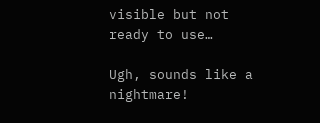visible but not ready to use…

Ugh, sounds like a nightmare!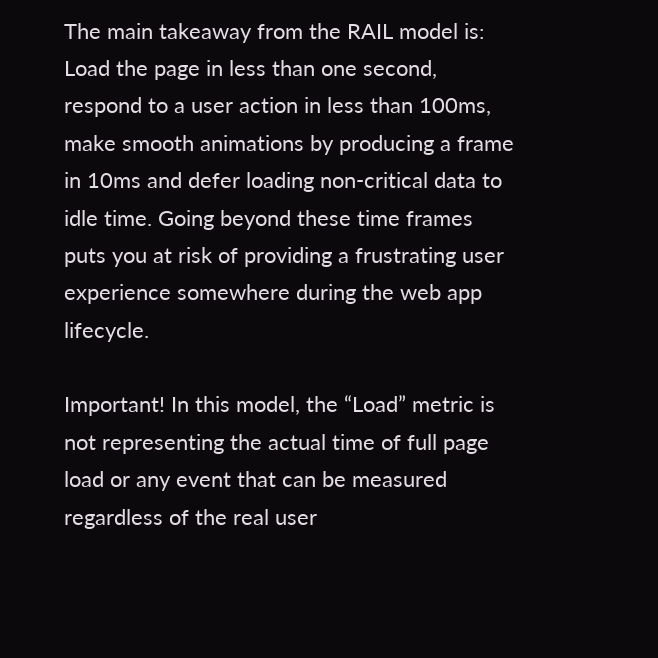The main takeaway from the RAIL model is: Load the page in less than one second, respond to a user action in less than 100ms, make smooth animations by producing a frame in 10ms and defer loading non-critical data to idle time. Going beyond these time frames puts you at risk of providing a frustrating user experience somewhere during the web app lifecycle.

Important! In this model, the “Load” metric is not representing the actual time of full page load or any event that can be measured regardless of the real user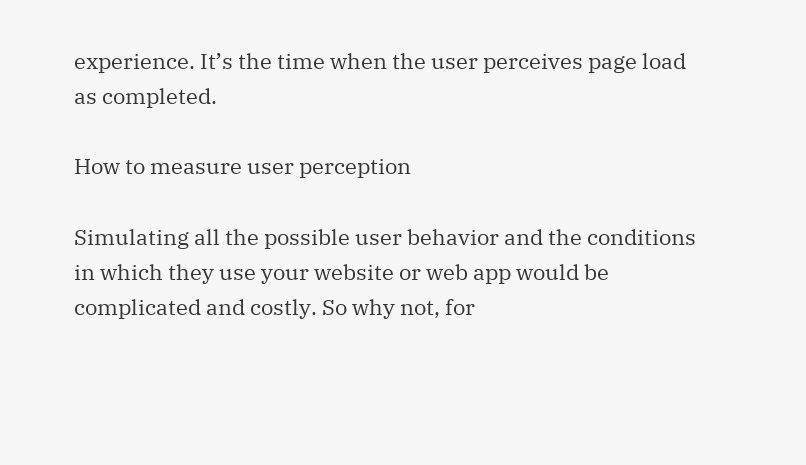experience. It’s the time when the user perceives page load as completed.

How to measure user perception

Simulating all the possible user behavior and the conditions in which they use your website or web app would be complicated and costly. So why not, for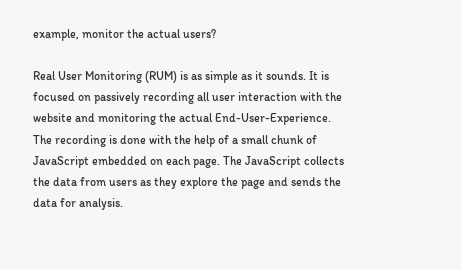example, monitor the actual users?

Real User Monitoring (RUM) is as simple as it sounds. It is focused on passively recording all user interaction with the website and monitoring the actual End-User-Experience. The recording is done with the help of a small chunk of JavaScript embedded on each page. The JavaScript collects the data from users as they explore the page and sends the data for analysis.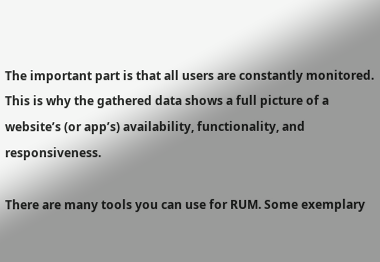The important part is that all users are constantly monitored. This is why the gathered data shows a full picture of a website’s (or app’s) availability, functionality, and responsiveness.

There are many tools you can use for RUM. Some exemplary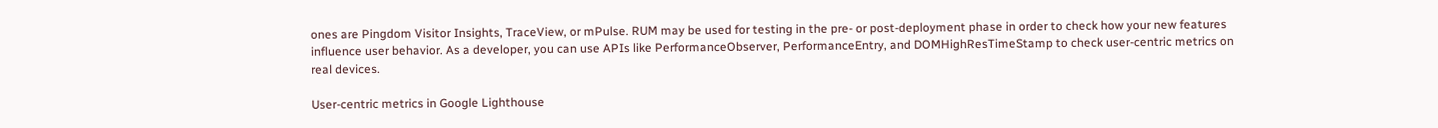ones are Pingdom Visitor Insights, TraceView, or mPulse. RUM may be used for testing in the pre- or post-deployment phase in order to check how your new features influence user behavior. As a developer, you can use APIs like PerformanceObserver, PerformanceEntry, and DOMHighResTimeStamp to check user-centric metrics on real devices.

User-centric metrics in Google Lighthouse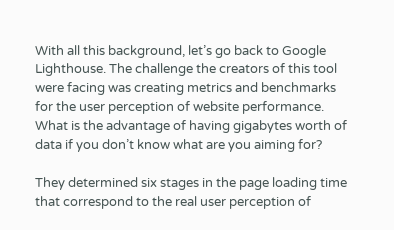With all this background, let’s go back to Google Lighthouse. The challenge the creators of this tool were facing was creating metrics and benchmarks for the user perception of website performance. What is the advantage of having gigabytes worth of data if you don’t know what are you aiming for?

They determined six stages in the page loading time that correspond to the real user perception of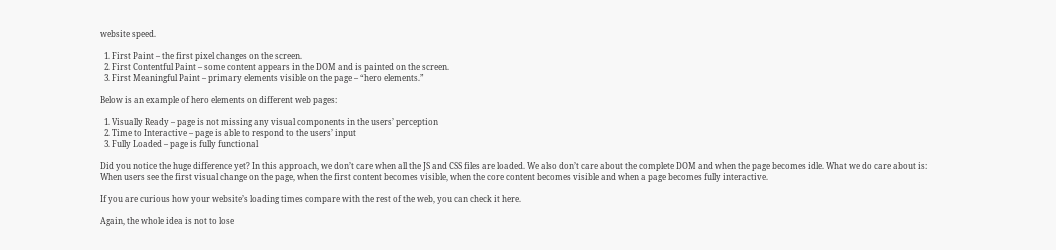website speed.

  1. First Paint – the first pixel changes on the screen.
  2. First Contentful Paint – some content appears in the DOM and is painted on the screen.
  3. First Meaningful Paint – primary elements visible on the page – “hero elements.”

Below is an example of hero elements on different web pages:

  1. Visually Ready – page is not missing any visual components in the users’ perception
  2. Time to Interactive – page is able to respond to the users’ input
  3. Fully Loaded – page is fully functional

Did you notice the huge difference yet? In this approach, we don’t care when all the JS and CSS files are loaded. We also don’t care about the complete DOM and when the page becomes idle. What we do care about is: When users see the first visual change on the page, when the first content becomes visible, when the core content becomes visible and when a page becomes fully interactive.

If you are curious how your website’s loading times compare with the rest of the web, you can check it here.

Again, the whole idea is not to lose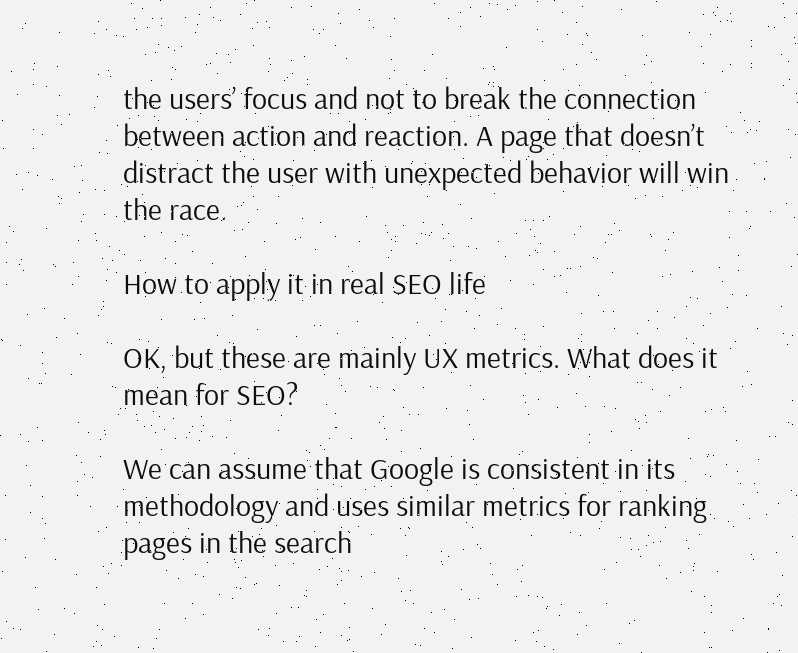the users’ focus and not to break the connection between action and reaction. A page that doesn’t distract the user with unexpected behavior will win the race.

How to apply it in real SEO life

OK, but these are mainly UX metrics. What does it mean for SEO?

We can assume that Google is consistent in its methodology and uses similar metrics for ranking pages in the search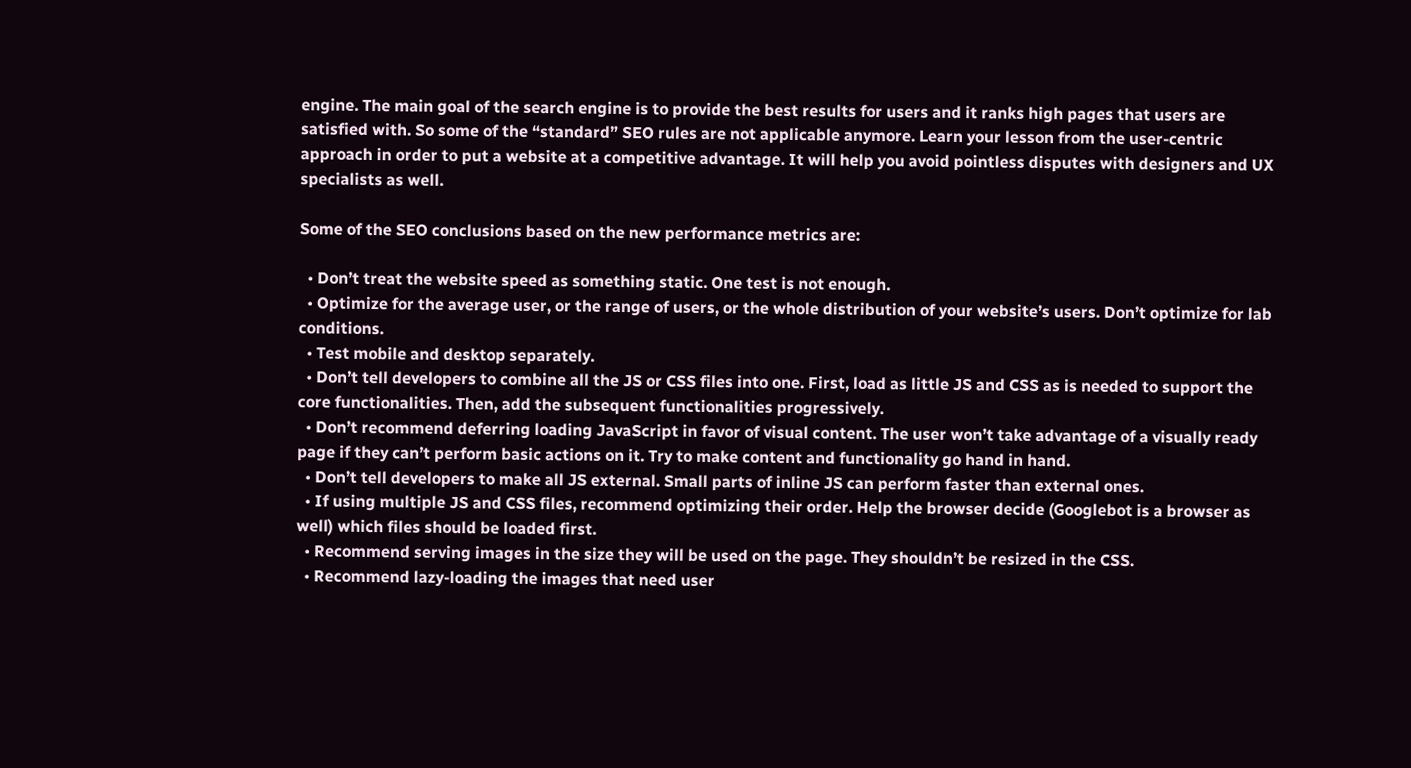engine. The main goal of the search engine is to provide the best results for users and it ranks high pages that users are satisfied with. So some of the “standard” SEO rules are not applicable anymore. Learn your lesson from the user-centric approach in order to put a website at a competitive advantage. It will help you avoid pointless disputes with designers and UX specialists as well.

Some of the SEO conclusions based on the new performance metrics are:

  • Don’t treat the website speed as something static. One test is not enough.
  • Optimize for the average user, or the range of users, or the whole distribution of your website’s users. Don’t optimize for lab conditions.
  • Test mobile and desktop separately.
  • Don’t tell developers to combine all the JS or CSS files into one. First, load as little JS and CSS as is needed to support the core functionalities. Then, add the subsequent functionalities progressively.
  • Don’t recommend deferring loading JavaScript in favor of visual content. The user won’t take advantage of a visually ready page if they can’t perform basic actions on it. Try to make content and functionality go hand in hand.
  • Don’t tell developers to make all JS external. Small parts of inline JS can perform faster than external ones.
  • If using multiple JS and CSS files, recommend optimizing their order. Help the browser decide (Googlebot is a browser as well) which files should be loaded first.
  • Recommend serving images in the size they will be used on the page. They shouldn’t be resized in the CSS.
  • Recommend lazy-loading the images that need user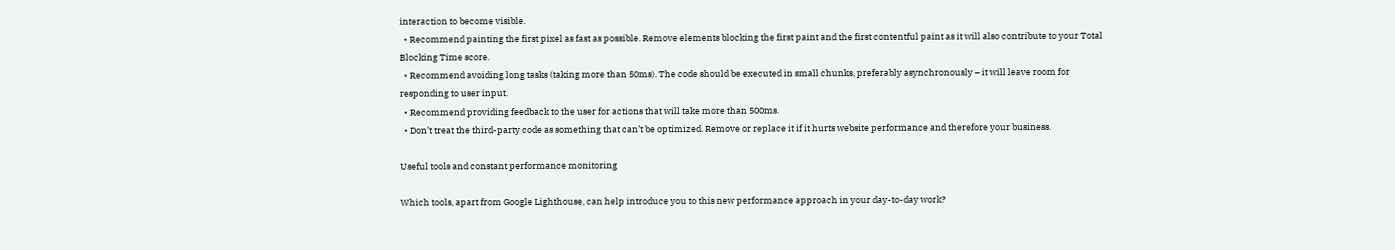interaction to become visible.
  • Recommend painting the first pixel as fast as possible. Remove elements blocking the first paint and the first contentful paint as it will also contribute to your Total Blocking Time score.
  • Recommend avoiding long tasks (taking more than 50ms). The code should be executed in small chunks, preferably asynchronously – it will leave room for responding to user input.
  • Recommend providing feedback to the user for actions that will take more than 500ms.
  • Don’t treat the third-party code as something that can’t be optimized. Remove or replace it if it hurts website performance and therefore your business.

Useful tools and constant performance monitoring

Which tools, apart from Google Lighthouse, can help introduce you to this new performance approach in your day-to-day work?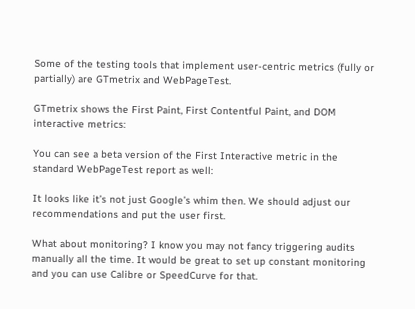Some of the testing tools that implement user-centric metrics (fully or partially) are GTmetrix and WebPageTest.

GTmetrix shows the First Paint, First Contentful Paint, and DOM interactive metrics:

You can see a beta version of the First Interactive metric in the standard WebPageTest report as well:

It looks like it’s not just Google’s whim then. We should adjust our recommendations and put the user first.

What about monitoring? I know you may not fancy triggering audits manually all the time. It would be great to set up constant monitoring and you can use Calibre or SpeedCurve for that.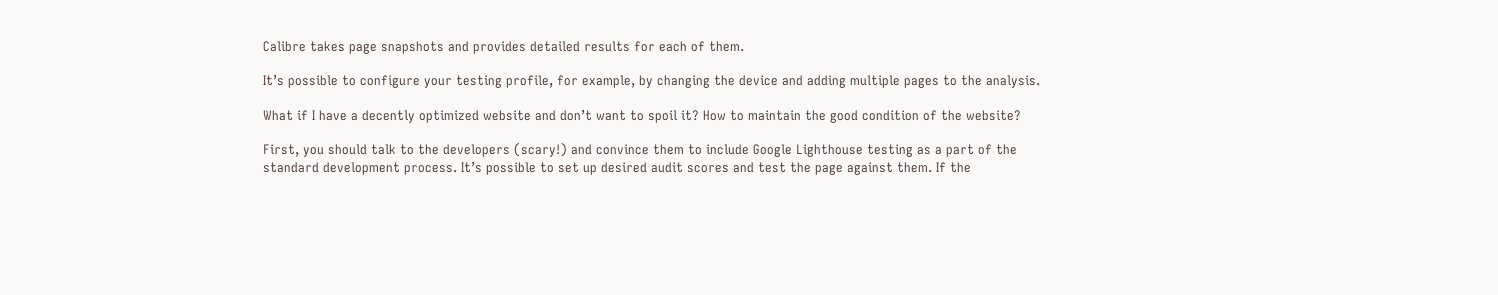Calibre takes page snapshots and provides detailed results for each of them.

It’s possible to configure your testing profile, for example, by changing the device and adding multiple pages to the analysis.

What if I have a decently optimized website and don’t want to spoil it? How to maintain the good condition of the website?

First, you should talk to the developers (scary!) and convince them to include Google Lighthouse testing as a part of the standard development process. It’s possible to set up desired audit scores and test the page against them. If the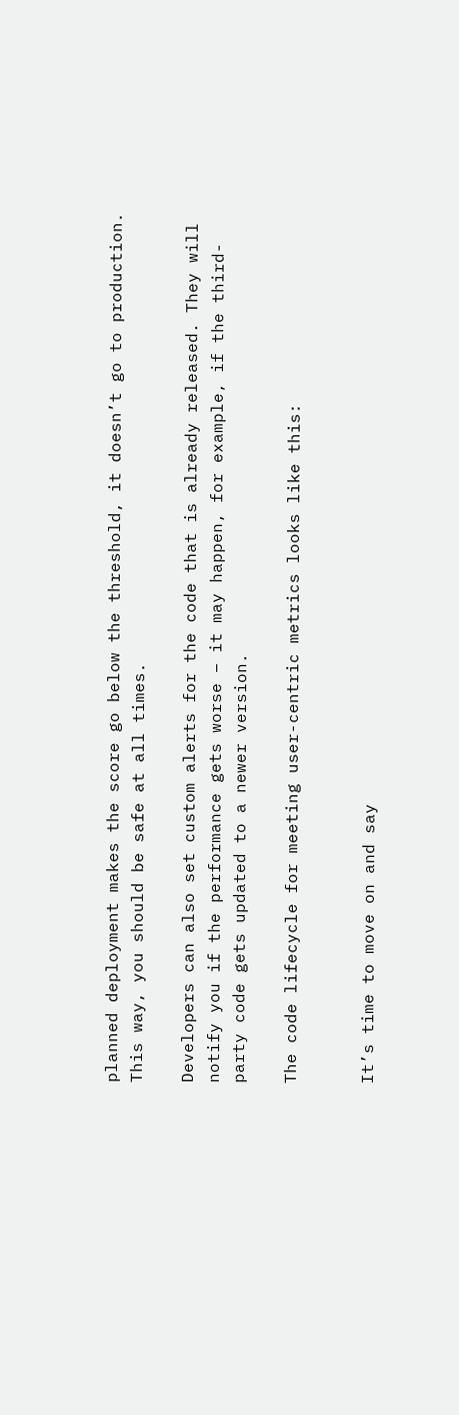planned deployment makes the score go below the threshold, it doesn’t go to production. This way, you should be safe at all times.

Developers can also set custom alerts for the code that is already released. They will notify you if the performance gets worse – it may happen, for example, if the third-party code gets updated to a newer version.

The code lifecycle for meeting user-centric metrics looks like this:


It’s time to move on and say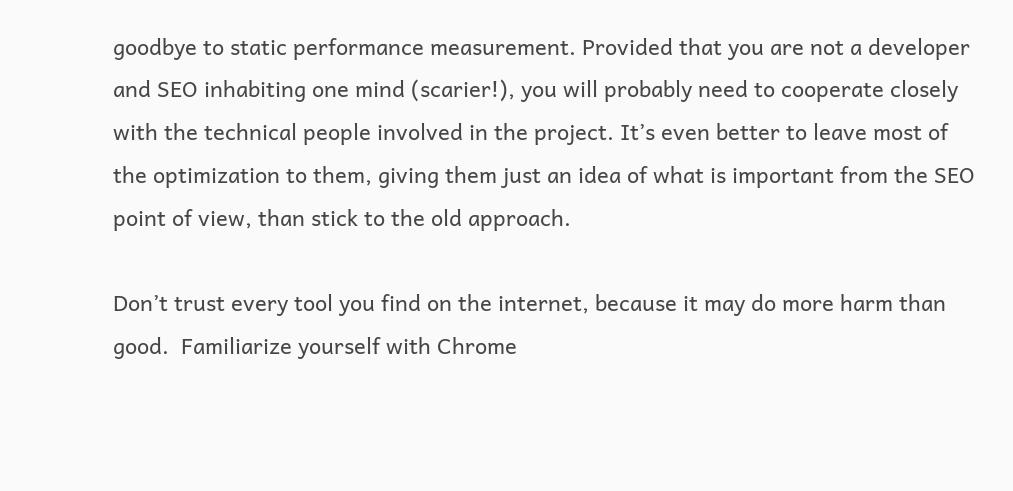goodbye to static performance measurement. Provided that you are not a developer and SEO inhabiting one mind (scarier!), you will probably need to cooperate closely with the technical people involved in the project. It’s even better to leave most of the optimization to them, giving them just an idea of what is important from the SEO point of view, than stick to the old approach.

Don’t trust every tool you find on the internet, because it may do more harm than good.  Familiarize yourself with Chrome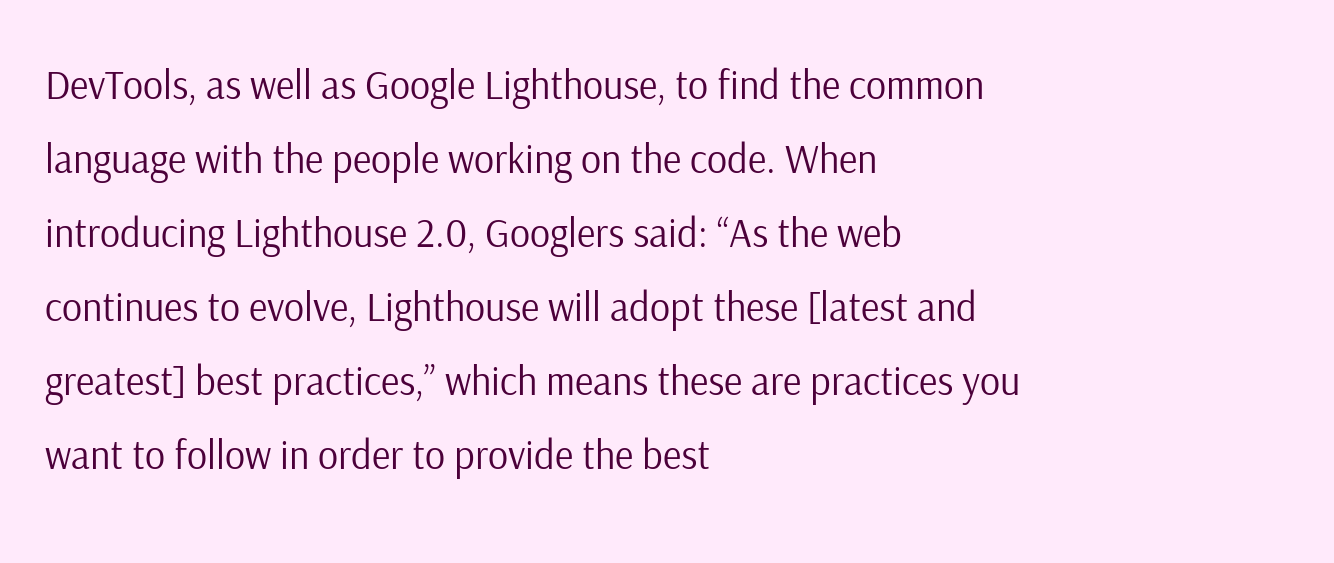DevTools, as well as Google Lighthouse, to find the common language with the people working on the code. When introducing Lighthouse 2.0, Googlers said: “As the web continues to evolve, Lighthouse will adopt these [latest and greatest] best practices,” which means these are practices you want to follow in order to provide the best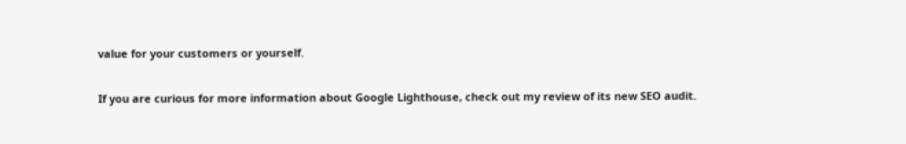value for your customers or yourself.

If you are curious for more information about Google Lighthouse, check out my review of its new SEO audit.